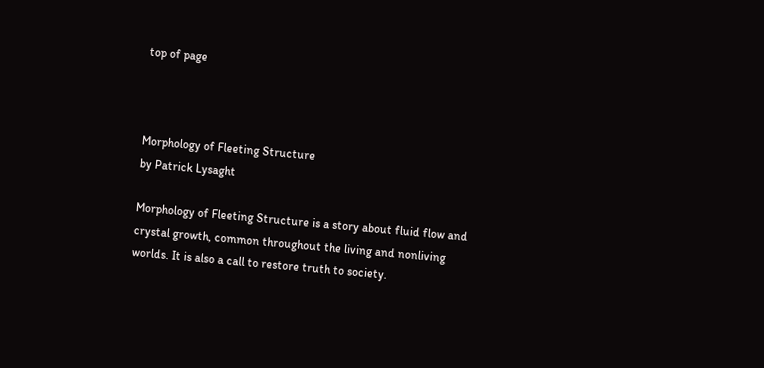top of page



Morphology of Fleeting Structure
by Patrick Lysaght

Morphology of Fleeting Structure is a story about fluid flow and crystal growth, common throughout the living and nonliving worlds. It is also a call to restore truth to society.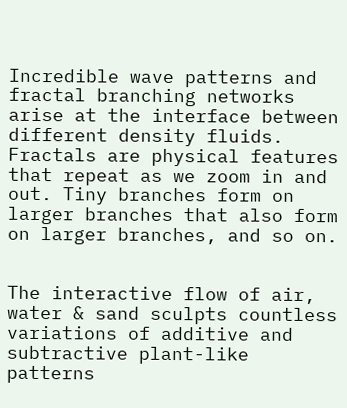Incredible wave patterns and fractal branching networks arise at the interface between different density fluids. Fractals are physical features that repeat as we zoom in and out. Tiny branches form on larger branches that also form on larger branches, and so on.


The interactive flow of air, water & sand sculpts countless variations of additive and subtractive plant-like patterns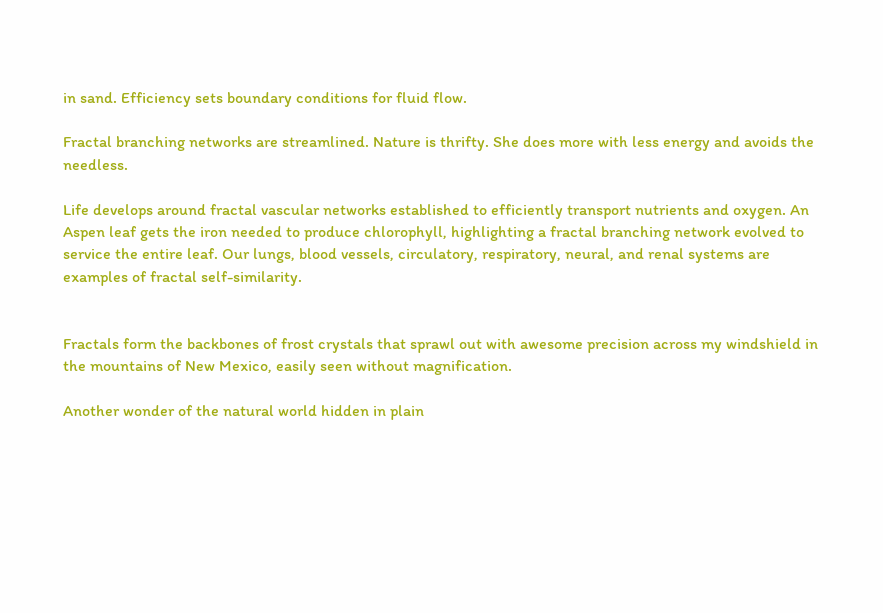in sand. Efficiency sets boundary conditions for fluid flow.

Fractal branching networks are streamlined. Nature is thrifty. She does more with less energy and avoids the needless.

Life develops around fractal vascular networks established to efficiently transport nutrients and oxygen. An Aspen leaf gets the iron needed to produce chlorophyll, highlighting a fractal branching network evolved to service the entire leaf. Our lungs, blood vessels, circulatory, respiratory, neural, and renal systems are examples of fractal self-similarity.


Fractals form the backbones of frost crystals that sprawl out with awesome precision across my windshield in the mountains of New Mexico, easily seen without magnification.

Another wonder of the natural world hidden in plain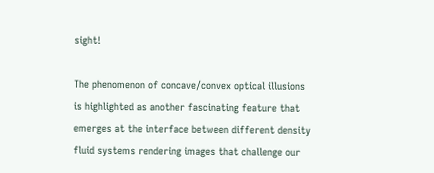sight!

The phenomenon of concave/convex optical illusions is highlighted as another fascinating feature that emerges at the interface between different density fluid systems rendering images that challenge our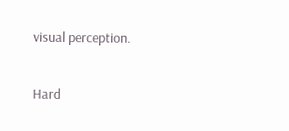visual perception.

Hard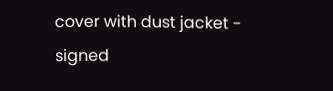cover with dust jacket - signed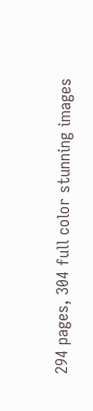294 pages, 304 full color stunning images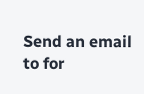Send an email to for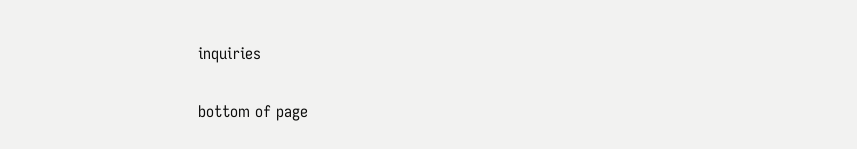inquiries

bottom of page